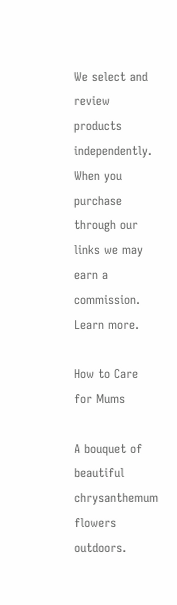We select and review products independently. When you purchase through our links we may earn a commission. Learn more.

How to Care for Mums

A bouquet of beautiful chrysanthemum flowers outdoors.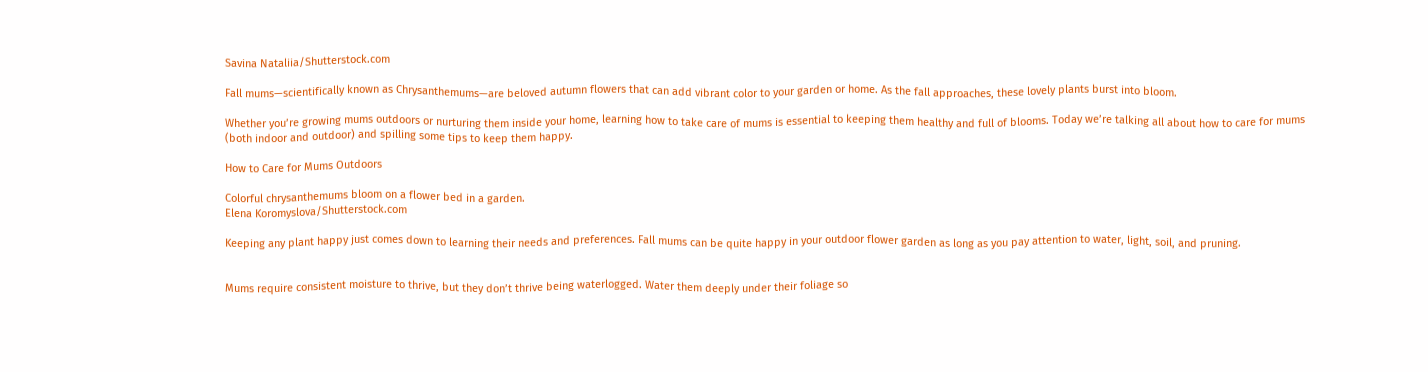Savina Nataliia/Shutterstock.com

Fall mums—scientifically known as Chrysanthemums—are beloved autumn flowers that can add vibrant color to your garden or home. As the fall approaches, these lovely plants burst into bloom.

Whether you’re growing mums outdoors or nurturing them inside your home, learning how to take care of mums is essential to keeping them healthy and full of blooms. Today we’re talking all about how to care for mums (both indoor and outdoor) and spilling some tips to keep them happy.

How to Care for Mums Outdoors

Colorful chrysanthemums bloom on a flower bed in a garden.
Elena Koromyslova/Shutterstock.com

Keeping any plant happy just comes down to learning their needs and preferences. Fall mums can be quite happy in your outdoor flower garden as long as you pay attention to water, light, soil, and pruning.


Mums require consistent moisture to thrive, but they don’t thrive being waterlogged. Water them deeply under their foliage so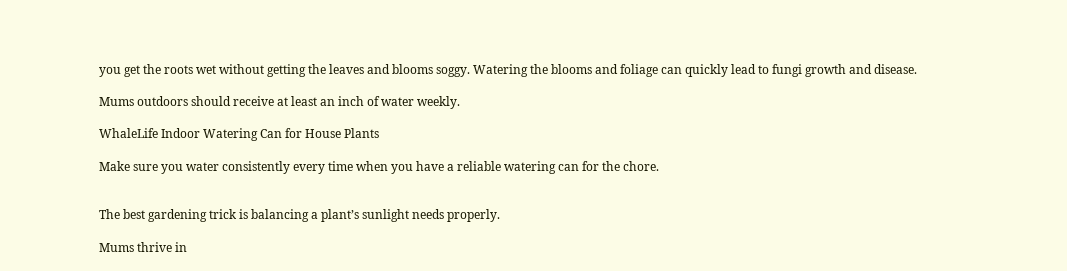you get the roots wet without getting the leaves and blooms soggy. Watering the blooms and foliage can quickly lead to fungi growth and disease.

Mums outdoors should receive at least an inch of water weekly.

WhaleLife Indoor Watering Can for House Plants

Make sure you water consistently every time when you have a reliable watering can for the chore.


The best gardening trick is balancing a plant’s sunlight needs properly.

Mums thrive in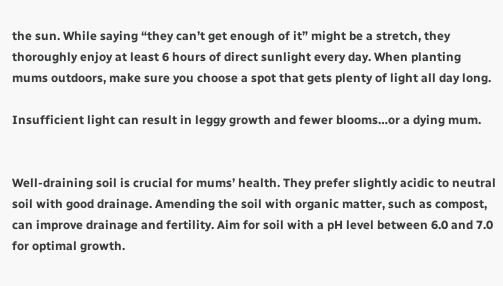the sun. While saying “they can’t get enough of it” might be a stretch, they thoroughly enjoy at least 6 hours of direct sunlight every day. When planting mums outdoors, make sure you choose a spot that gets plenty of light all day long.

Insufficient light can result in leggy growth and fewer blooms…or a dying mum.


Well-draining soil is crucial for mums’ health. They prefer slightly acidic to neutral soil with good drainage. Amending the soil with organic matter, such as compost, can improve drainage and fertility. Aim for soil with a pH level between 6.0 and 7.0 for optimal growth.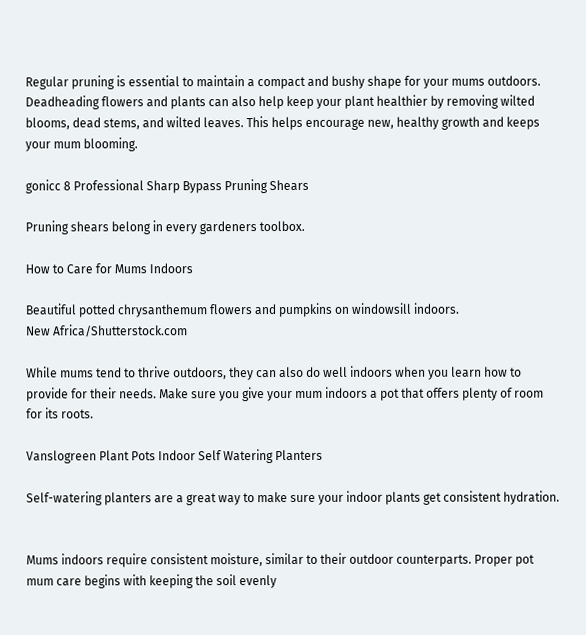Regular pruning is essential to maintain a compact and bushy shape for your mums outdoors. Deadheading flowers and plants can also help keep your plant healthier by removing wilted blooms, dead stems, and wilted leaves. This helps encourage new, healthy growth and keeps your mum blooming.

gonicc 8 Professional Sharp Bypass Pruning Shears

Pruning shears belong in every gardeners toolbox.

How to Care for Mums Indoors

Beautiful potted chrysanthemum flowers and pumpkins on windowsill indoors.
New Africa/Shutterstock.com

While mums tend to thrive outdoors, they can also do well indoors when you learn how to provide for their needs. Make sure you give your mum indoors a pot that offers plenty of room for its roots.

Vanslogreen Plant Pots Indoor Self Watering Planters

Self-watering planters are a great way to make sure your indoor plants get consistent hydration.


Mums indoors require consistent moisture, similar to their outdoor counterparts. Proper pot mum care begins with keeping the soil evenly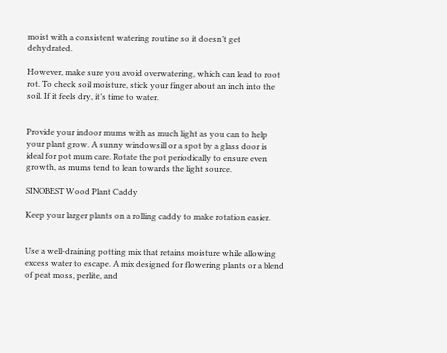moist with a consistent watering routine so it doesn’t get dehydrated.

However, make sure you avoid overwatering, which can lead to root rot. To check soil moisture, stick your finger about an inch into the soil. If it feels dry, it’s time to water.


Provide your indoor mums with as much light as you can to help your plant grow. A sunny windowsill or a spot by a glass door is ideal for pot mum care. Rotate the pot periodically to ensure even growth, as mums tend to lean towards the light source.

SINOBEST Wood Plant Caddy

Keep your larger plants on a rolling caddy to make rotation easier.


Use a well-draining potting mix that retains moisture while allowing excess water to escape. A mix designed for flowering plants or a blend of peat moss, perlite, and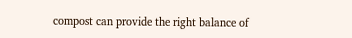compost can provide the right balance of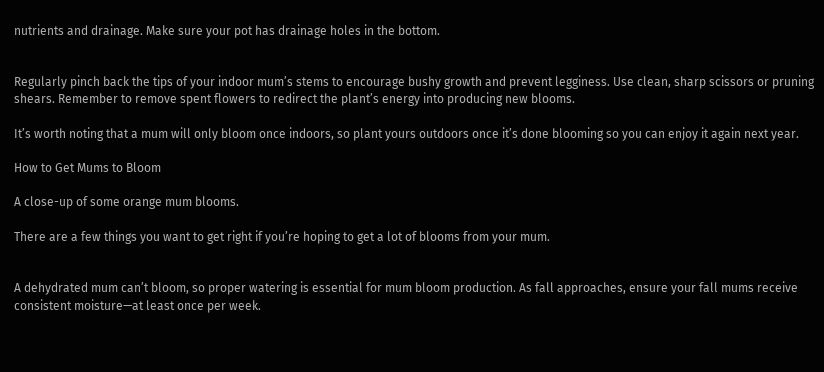nutrients and drainage. Make sure your pot has drainage holes in the bottom.


Regularly pinch back the tips of your indoor mum’s stems to encourage bushy growth and prevent legginess. Use clean, sharp scissors or pruning shears. Remember to remove spent flowers to redirect the plant’s energy into producing new blooms.

It’s worth noting that a mum will only bloom once indoors, so plant yours outdoors once it’s done blooming so you can enjoy it again next year.

How to Get Mums to Bloom

A close-up of some orange mum blooms.

There are a few things you want to get right if you’re hoping to get a lot of blooms from your mum.


A dehydrated mum can’t bloom, so proper watering is essential for mum bloom production. As fall approaches, ensure your fall mums receive consistent moisture—at least once per week.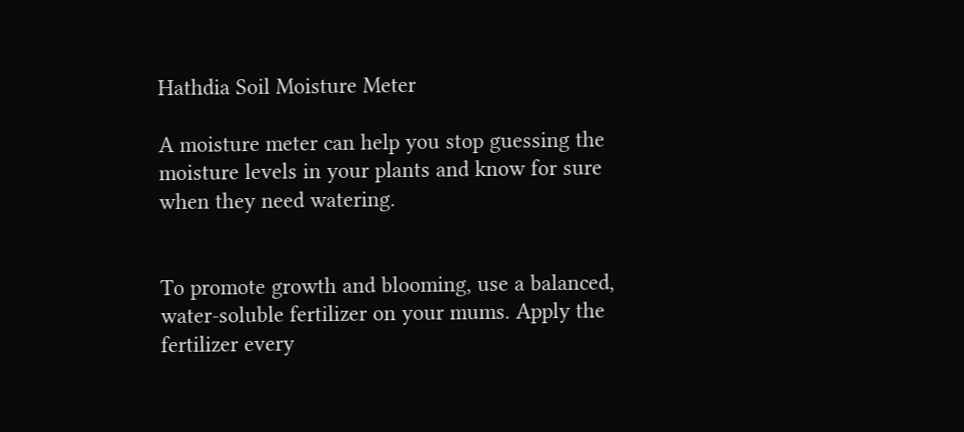Hathdia Soil Moisture Meter

A moisture meter can help you stop guessing the moisture levels in your plants and know for sure when they need watering.


To promote growth and blooming, use a balanced, water-soluble fertilizer on your mums. Apply the fertilizer every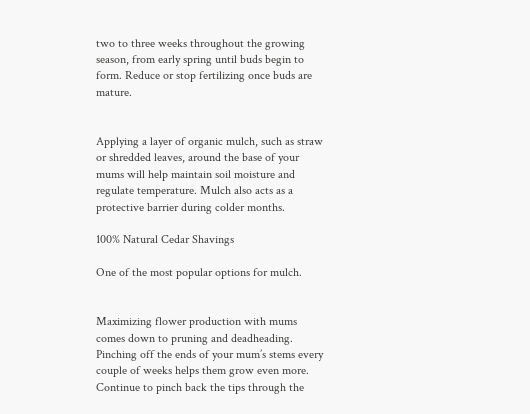two to three weeks throughout the growing season, from early spring until buds begin to form. Reduce or stop fertilizing once buds are mature.


Applying a layer of organic mulch, such as straw or shredded leaves, around the base of your mums will help maintain soil moisture and regulate temperature. Mulch also acts as a protective barrier during colder months.

100% Natural Cedar Shavings

One of the most popular options for mulch.


Maximizing flower production with mums comes down to pruning and deadheading. Pinching off the ends of your mum’s stems every couple of weeks helps them grow even more. Continue to pinch back the tips through the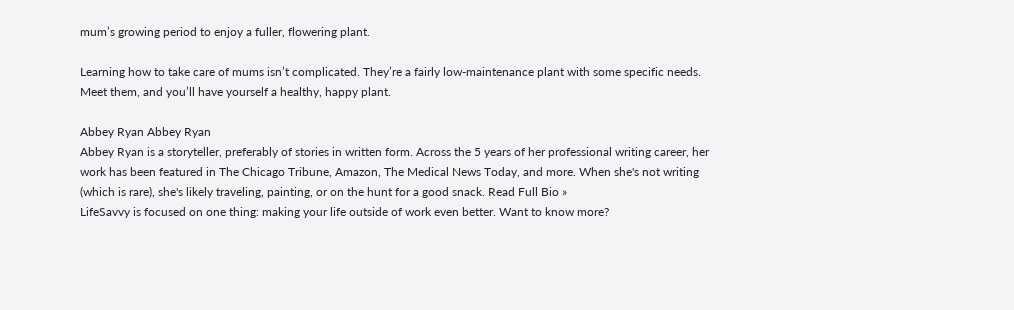mum’s growing period to enjoy a fuller, flowering plant.

Learning how to take care of mums isn’t complicated. They’re a fairly low-maintenance plant with some specific needs. Meet them, and you’ll have yourself a healthy, happy plant.

Abbey Ryan Abbey Ryan
Abbey Ryan is a storyteller, preferably of stories in written form. Across the 5 years of her professional writing career, her work has been featured in The Chicago Tribune, Amazon, The Medical News Today, and more. When she's not writing (which is rare), she's likely traveling, painting, or on the hunt for a good snack. Read Full Bio »
LifeSavvy is focused on one thing: making your life outside of work even better. Want to know more?